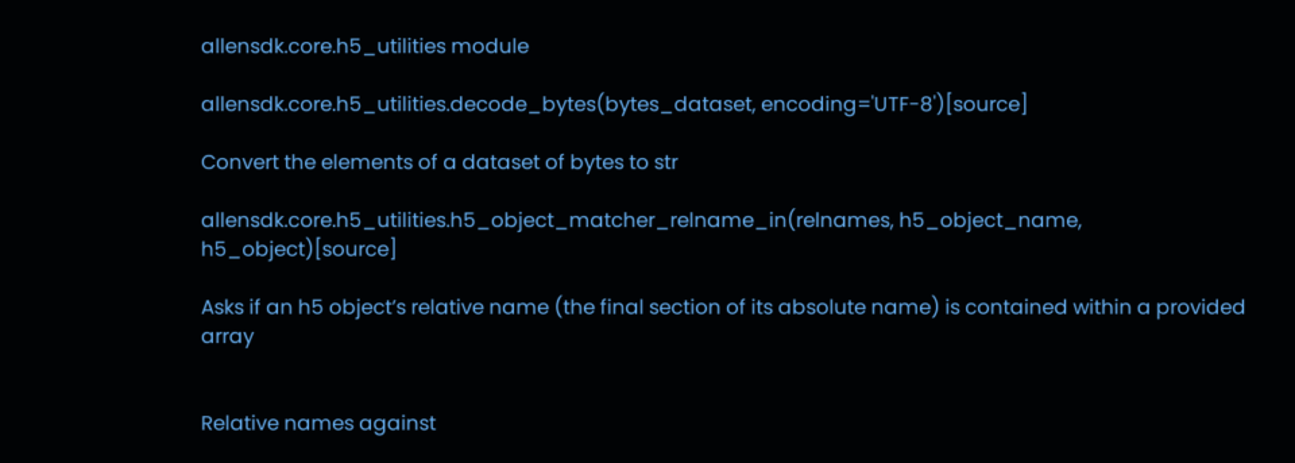allensdk.core.h5_utilities module

allensdk.core.h5_utilities.decode_bytes(bytes_dataset, encoding='UTF-8')[source]

Convert the elements of a dataset of bytes to str

allensdk.core.h5_utilities.h5_object_matcher_relname_in(relnames, h5_object_name, h5_object)[source]

Asks if an h5 object’s relative name (the final section of its absolute name) is contained within a provided array


Relative names against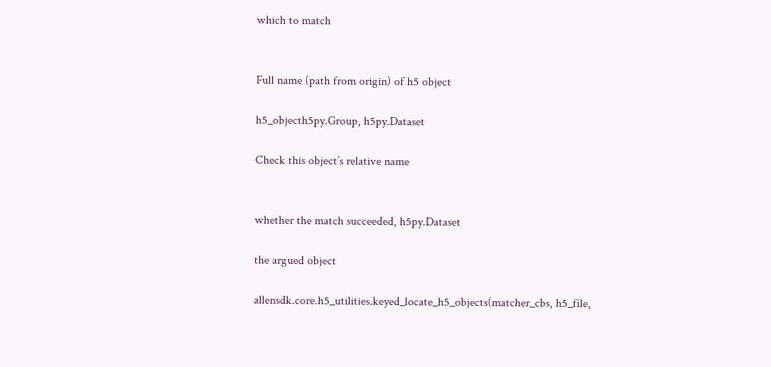which to match


Full name (path from origin) of h5 object

h5_objecth5py.Group, h5py.Dataset

Check this object’s relative name


whether the match succeeded, h5py.Dataset

the argued object

allensdk.core.h5_utilities.keyed_locate_h5_objects(matcher_cbs, h5_file,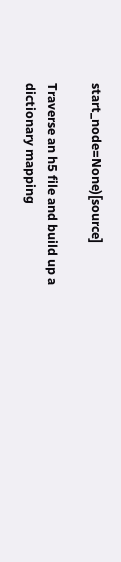start_node=None)[source]

Traverse an h5 file and build up a dictionary mapping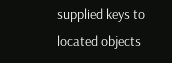supplied keys to located objects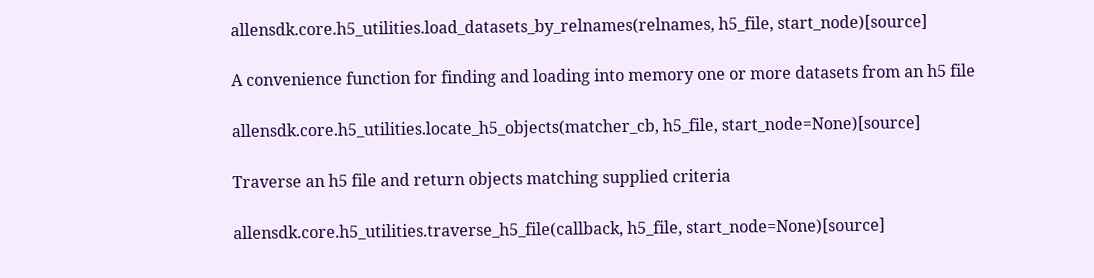allensdk.core.h5_utilities.load_datasets_by_relnames(relnames, h5_file, start_node)[source]

A convenience function for finding and loading into memory one or more datasets from an h5 file

allensdk.core.h5_utilities.locate_h5_objects(matcher_cb, h5_file, start_node=None)[source]

Traverse an h5 file and return objects matching supplied criteria

allensdk.core.h5_utilities.traverse_h5_file(callback, h5_file, start_node=None)[source]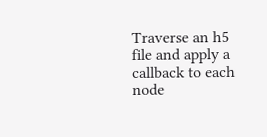Traverse an h5 file and apply a callback to each node